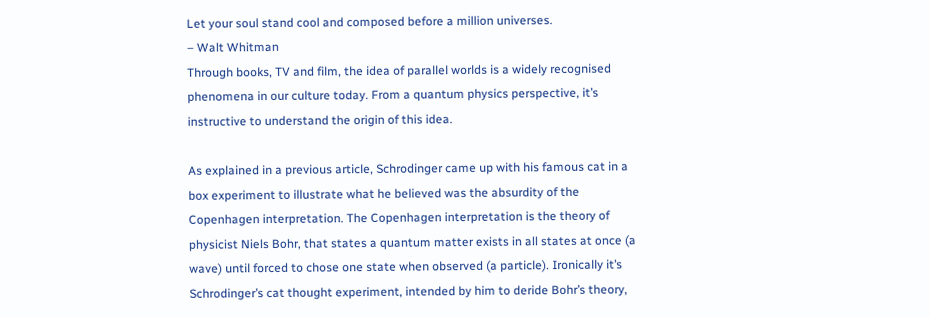Let your soul stand cool and composed before a million universes.
– Walt Whitman
Through books, TV and film, the idea of parallel worlds is a widely recognised phenomena in our culture today. From a quantum physics perspective, it’s instructive to understand the origin of this idea.

As explained in a previous article, Schrodinger came up with his famous cat in a box experiment to illustrate what he believed was the absurdity of the Copenhagen interpretation. The Copenhagen interpretation is the theory of physicist Niels Bohr, that states a quantum matter exists in all states at once (a wave) until forced to chose one state when observed (a particle). Ironically it’s Schrodinger’s cat thought experiment, intended by him to deride Bohr’s theory,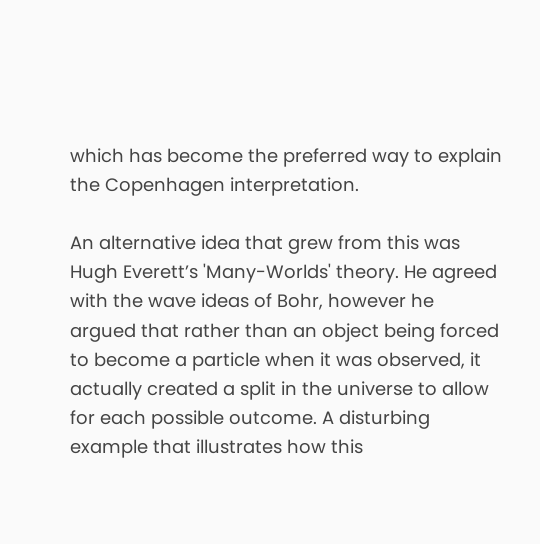which has become the preferred way to explain the Copenhagen interpretation.

An alternative idea that grew from this was Hugh Everett’s 'Many-Worlds' theory. He agreed with the wave ideas of Bohr, however he argued that rather than an object being forced to become a particle when it was observed, it actually created a split in the universe to allow for each possible outcome. A disturbing example that illustrates how this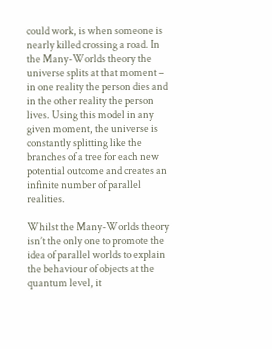could work, is when someone is nearly killed crossing a road. In the Many-Worlds theory the universe splits at that moment – in one reality the person dies and in the other reality the person lives. Using this model in any given moment, the universe is constantly splitting like the branches of a tree for each new potential outcome and creates an infinite number of parallel realities.

Whilst the Many-Worlds theory isn’t the only one to promote the idea of parallel worlds to explain the behaviour of objects at the quantum level, it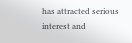has attracted serious interest and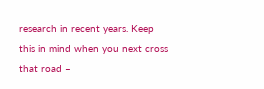research in recent years. Keep this in mind when you next cross that road –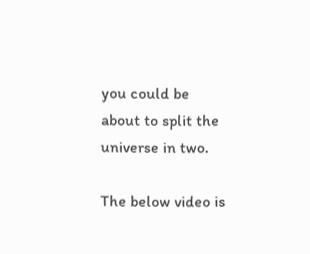you could be about to split the universe in two.

The below video is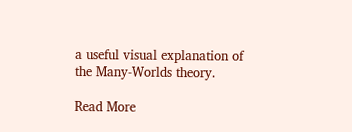a useful visual explanation of the Many-Worlds theory.

Read More